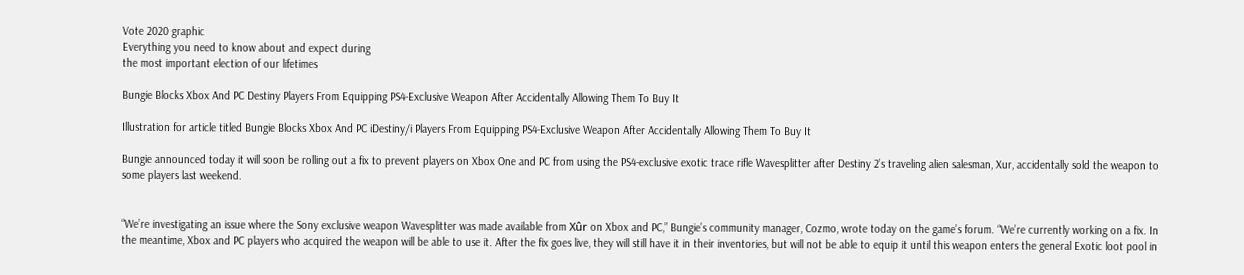Vote 2020 graphic
Everything you need to know about and expect during
the most important election of our lifetimes

Bungie Blocks Xbox And PC Destiny Players From Equipping PS4-Exclusive Weapon After Accidentally Allowing Them To Buy It

Illustration for article titled Bungie Blocks Xbox And PC iDestiny/i Players From Equipping PS4-Exclusive Weapon After Accidentally Allowing Them To Buy It

Bungie announced today it will soon be rolling out a fix to prevent players on Xbox One and PC from using the PS4-exclusive exotic trace rifle Wavesplitter after Destiny 2’s traveling alien salesman, Xur, accidentally sold the weapon to some players last weekend.


“We’re investigating an issue where the Sony exclusive weapon Wavesplitter was made available from Xûr on Xbox and PC,” Bungie’s community manager, Cozmo, wrote today on the game’s forum. “We’re currently working on a fix. In the meantime, Xbox and PC players who acquired the weapon will be able to use it. After the fix goes live, they will still have it in their inventories, but will not be able to equip it until this weapon enters the general Exotic loot pool in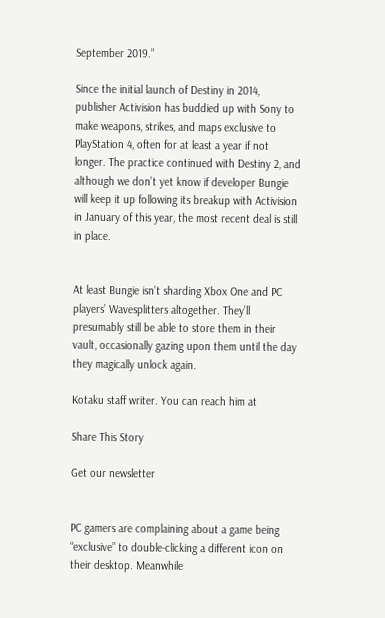September 2019.”

Since the initial launch of Destiny in 2014, publisher Activision has buddied up with Sony to make weapons, strikes, and maps exclusive to PlayStation 4, often for at least a year if not longer. The practice continued with Destiny 2, and although we don’t yet know if developer Bungie will keep it up following its breakup with Activision in January of this year, the most recent deal is still in place.


At least Bungie isn’t sharding Xbox One and PC players’ Wavesplitters altogether. They’ll presumably still be able to store them in their vault, occasionally gazing upon them until the day they magically unlock again.

Kotaku staff writer. You can reach him at

Share This Story

Get our newsletter


PC gamers are complaining about a game being “exclusive” to double-clicking a different icon on their desktop. Meanwhile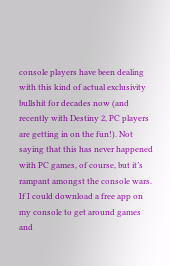console players have been dealing with this kind of actual exclusivity bullshit for decades now (and recently with Destiny 2, PC players are getting in on the fun!). Not saying that this has never happened with PC games, of course, but it’s rampant amongst the console wars. If I could download a free app on my console to get around games and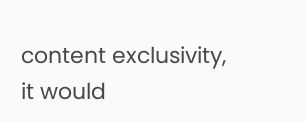content exclusivity, it would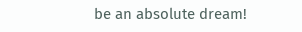be an absolute dream!